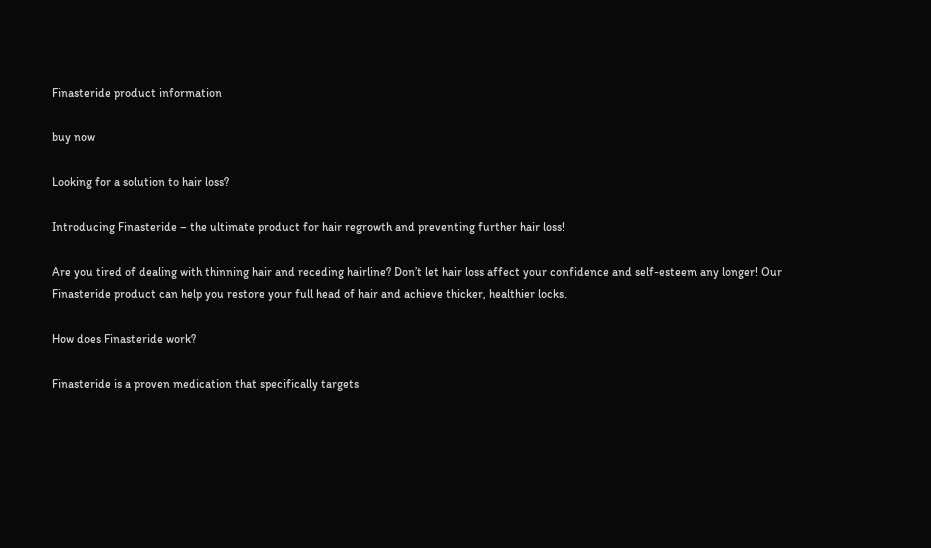Finasteride product information

buy now

Looking for a solution to hair loss?

Introducing Finasteride – the ultimate product for hair regrowth and preventing further hair loss!

Are you tired of dealing with thinning hair and receding hairline? Don’t let hair loss affect your confidence and self-esteem any longer! Our Finasteride product can help you restore your full head of hair and achieve thicker, healthier locks.

How does Finasteride work?

Finasteride is a proven medication that specifically targets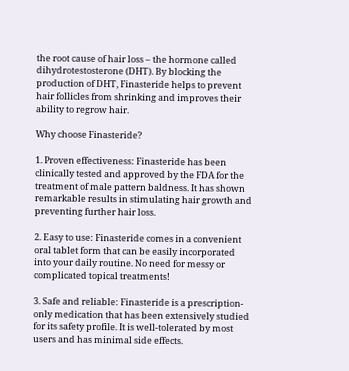the root cause of hair loss – the hormone called dihydrotestosterone (DHT). By blocking the production of DHT, Finasteride helps to prevent hair follicles from shrinking and improves their ability to regrow hair.

Why choose Finasteride?

1. Proven effectiveness: Finasteride has been clinically tested and approved by the FDA for the treatment of male pattern baldness. It has shown remarkable results in stimulating hair growth and preventing further hair loss.

2. Easy to use: Finasteride comes in a convenient oral tablet form that can be easily incorporated into your daily routine. No need for messy or complicated topical treatments!

3. Safe and reliable: Finasteride is a prescription-only medication that has been extensively studied for its safety profile. It is well-tolerated by most users and has minimal side effects.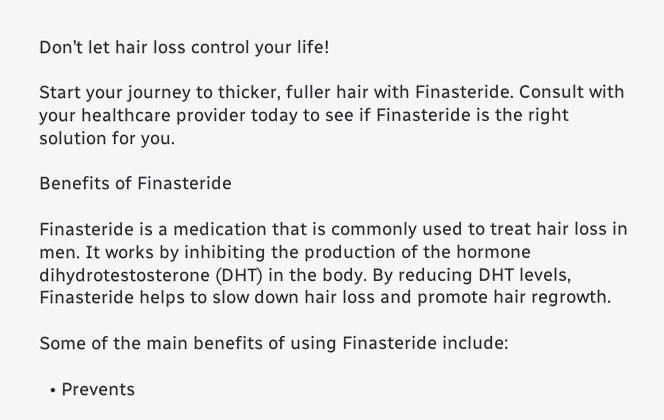Don’t let hair loss control your life!

Start your journey to thicker, fuller hair with Finasteride. Consult with your healthcare provider today to see if Finasteride is the right solution for you.

Benefits of Finasteride

Finasteride is a medication that is commonly used to treat hair loss in men. It works by inhibiting the production of the hormone dihydrotestosterone (DHT) in the body. By reducing DHT levels, Finasteride helps to slow down hair loss and promote hair regrowth.

Some of the main benefits of using Finasteride include:

  • Prevents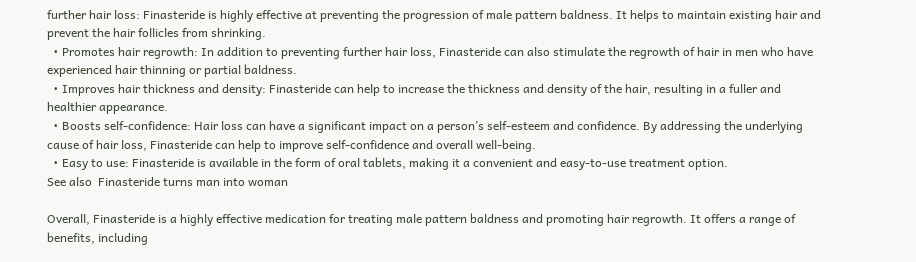further hair loss: Finasteride is highly effective at preventing the progression of male pattern baldness. It helps to maintain existing hair and prevent the hair follicles from shrinking.
  • Promotes hair regrowth: In addition to preventing further hair loss, Finasteride can also stimulate the regrowth of hair in men who have experienced hair thinning or partial baldness.
  • Improves hair thickness and density: Finasteride can help to increase the thickness and density of the hair, resulting in a fuller and healthier appearance.
  • Boosts self-confidence: Hair loss can have a significant impact on a person’s self-esteem and confidence. By addressing the underlying cause of hair loss, Finasteride can help to improve self-confidence and overall well-being.
  • Easy to use: Finasteride is available in the form of oral tablets, making it a convenient and easy-to-use treatment option.
See also  Finasteride turns man into woman

Overall, Finasteride is a highly effective medication for treating male pattern baldness and promoting hair regrowth. It offers a range of benefits, including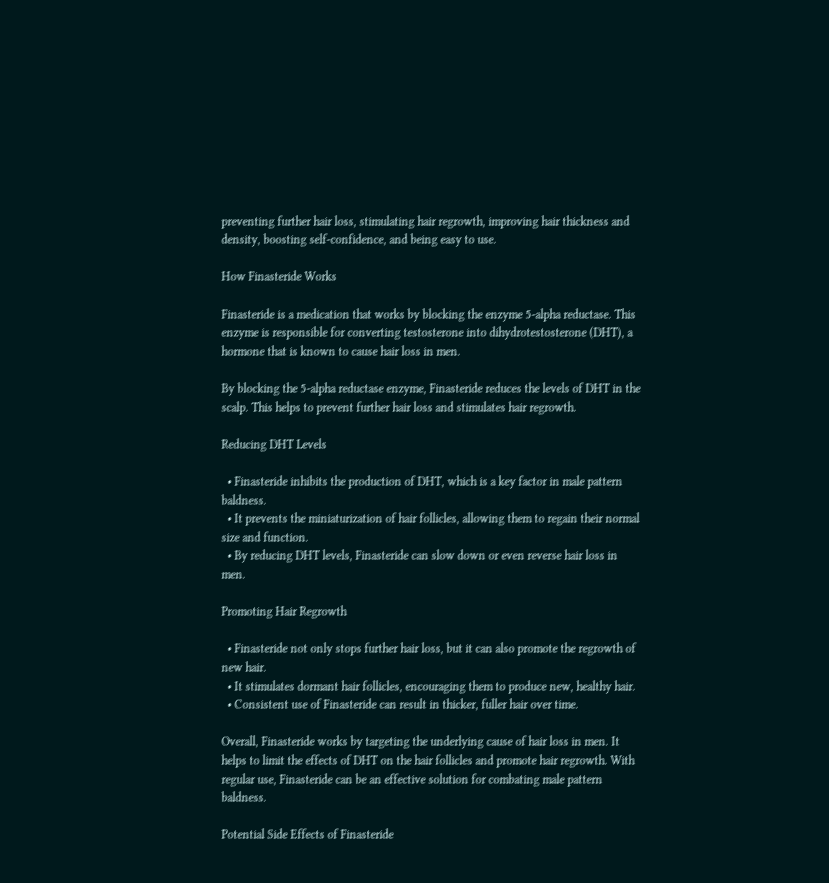preventing further hair loss, stimulating hair regrowth, improving hair thickness and density, boosting self-confidence, and being easy to use.

How Finasteride Works

Finasteride is a medication that works by blocking the enzyme 5-alpha reductase. This enzyme is responsible for converting testosterone into dihydrotestosterone (DHT), a hormone that is known to cause hair loss in men.

By blocking the 5-alpha reductase enzyme, Finasteride reduces the levels of DHT in the scalp. This helps to prevent further hair loss and stimulates hair regrowth.

Reducing DHT Levels

  • Finasteride inhibits the production of DHT, which is a key factor in male pattern baldness.
  • It prevents the miniaturization of hair follicles, allowing them to regain their normal size and function.
  • By reducing DHT levels, Finasteride can slow down or even reverse hair loss in men.

Promoting Hair Regrowth

  • Finasteride not only stops further hair loss, but it can also promote the regrowth of new hair.
  • It stimulates dormant hair follicles, encouraging them to produce new, healthy hair.
  • Consistent use of Finasteride can result in thicker, fuller hair over time.

Overall, Finasteride works by targeting the underlying cause of hair loss in men. It helps to limit the effects of DHT on the hair follicles and promote hair regrowth. With regular use, Finasteride can be an effective solution for combating male pattern baldness.

Potential Side Effects of Finasteride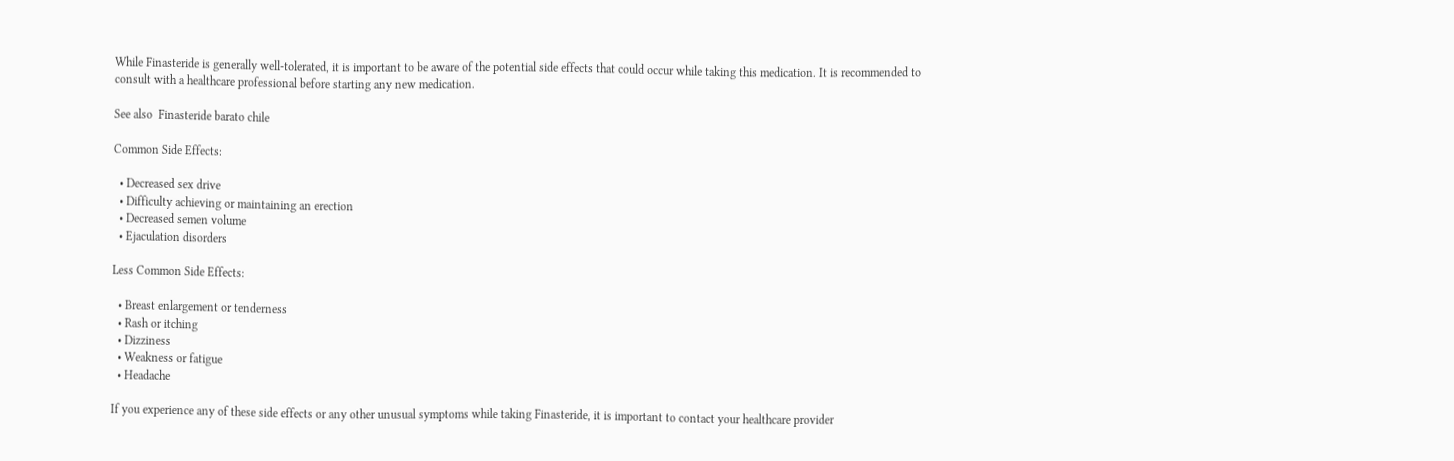While Finasteride is generally well-tolerated, it is important to be aware of the potential side effects that could occur while taking this medication. It is recommended to consult with a healthcare professional before starting any new medication.

See also  Finasteride barato chile

Common Side Effects:

  • Decreased sex drive
  • Difficulty achieving or maintaining an erection
  • Decreased semen volume
  • Ejaculation disorders

Less Common Side Effects:

  • Breast enlargement or tenderness
  • Rash or itching
  • Dizziness
  • Weakness or fatigue
  • Headache

If you experience any of these side effects or any other unusual symptoms while taking Finasteride, it is important to contact your healthcare provider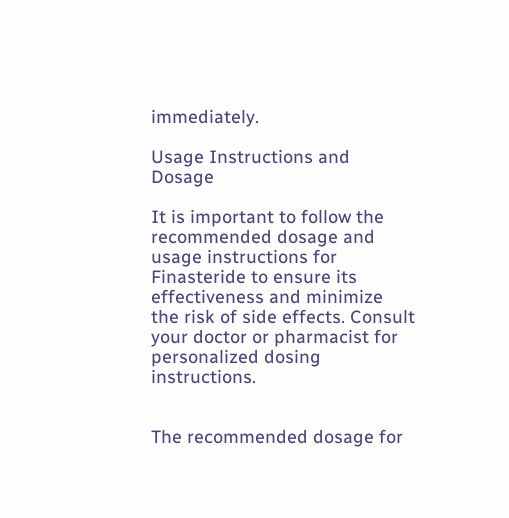immediately.

Usage Instructions and Dosage

It is important to follow the recommended dosage and usage instructions for Finasteride to ensure its effectiveness and minimize the risk of side effects. Consult your doctor or pharmacist for personalized dosing instructions.


The recommended dosage for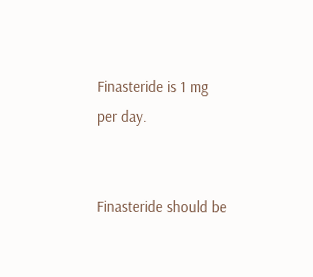Finasteride is 1 mg per day.


Finasteride should be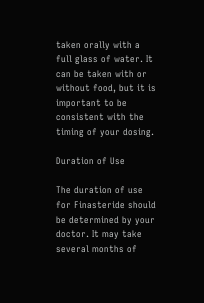taken orally with a full glass of water. It can be taken with or without food, but it is important to be consistent with the timing of your dosing.

Duration of Use

The duration of use for Finasteride should be determined by your doctor. It may take several months of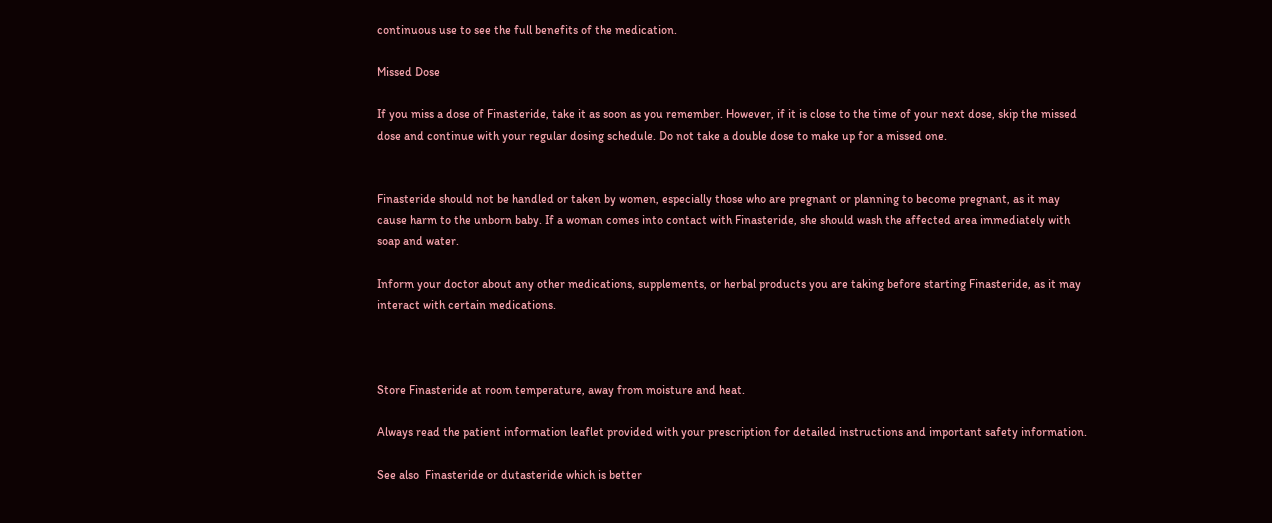continuous use to see the full benefits of the medication.

Missed Dose

If you miss a dose of Finasteride, take it as soon as you remember. However, if it is close to the time of your next dose, skip the missed dose and continue with your regular dosing schedule. Do not take a double dose to make up for a missed one.


Finasteride should not be handled or taken by women, especially those who are pregnant or planning to become pregnant, as it may cause harm to the unborn baby. If a woman comes into contact with Finasteride, she should wash the affected area immediately with soap and water.

Inform your doctor about any other medications, supplements, or herbal products you are taking before starting Finasteride, as it may interact with certain medications.



Store Finasteride at room temperature, away from moisture and heat.

Always read the patient information leaflet provided with your prescription for detailed instructions and important safety information.

See also  Finasteride or dutasteride which is better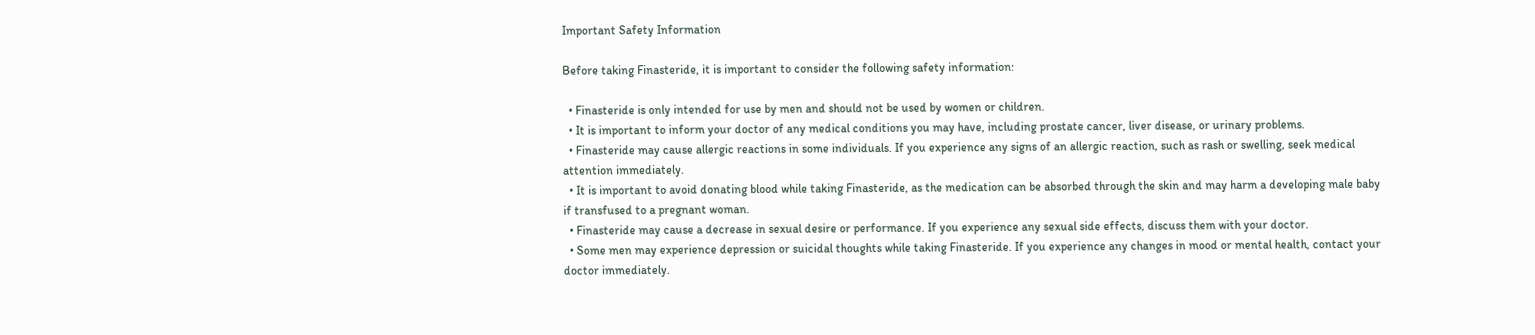Important Safety Information

Before taking Finasteride, it is important to consider the following safety information:

  • Finasteride is only intended for use by men and should not be used by women or children.
  • It is important to inform your doctor of any medical conditions you may have, including prostate cancer, liver disease, or urinary problems.
  • Finasteride may cause allergic reactions in some individuals. If you experience any signs of an allergic reaction, such as rash or swelling, seek medical attention immediately.
  • It is important to avoid donating blood while taking Finasteride, as the medication can be absorbed through the skin and may harm a developing male baby if transfused to a pregnant woman.
  • Finasteride may cause a decrease in sexual desire or performance. If you experience any sexual side effects, discuss them with your doctor.
  • Some men may experience depression or suicidal thoughts while taking Finasteride. If you experience any changes in mood or mental health, contact your doctor immediately.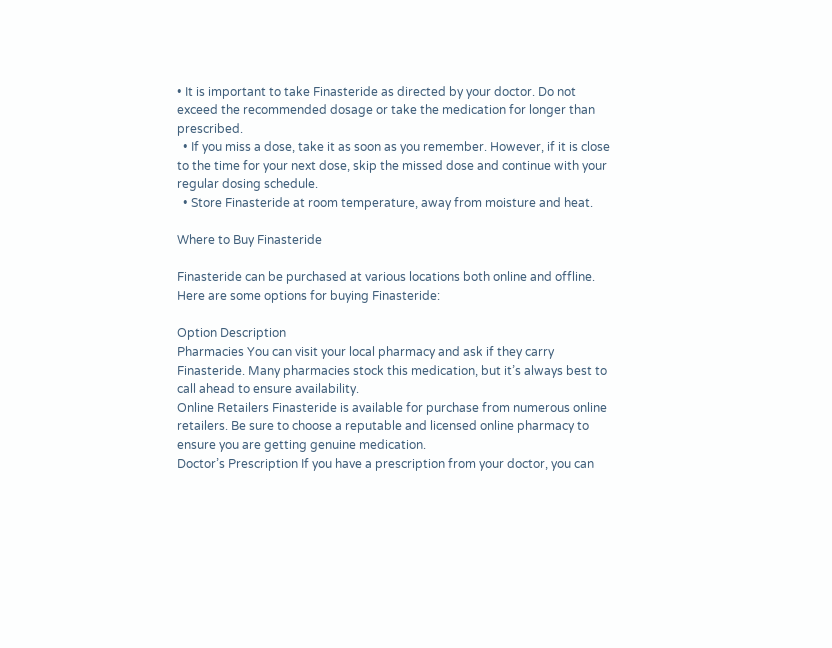• It is important to take Finasteride as directed by your doctor. Do not exceed the recommended dosage or take the medication for longer than prescribed.
  • If you miss a dose, take it as soon as you remember. However, if it is close to the time for your next dose, skip the missed dose and continue with your regular dosing schedule.
  • Store Finasteride at room temperature, away from moisture and heat.

Where to Buy Finasteride

Finasteride can be purchased at various locations both online and offline. Here are some options for buying Finasteride:

Option Description
Pharmacies You can visit your local pharmacy and ask if they carry Finasteride. Many pharmacies stock this medication, but it’s always best to call ahead to ensure availability.
Online Retailers Finasteride is available for purchase from numerous online retailers. Be sure to choose a reputable and licensed online pharmacy to ensure you are getting genuine medication.
Doctor’s Prescription If you have a prescription from your doctor, you can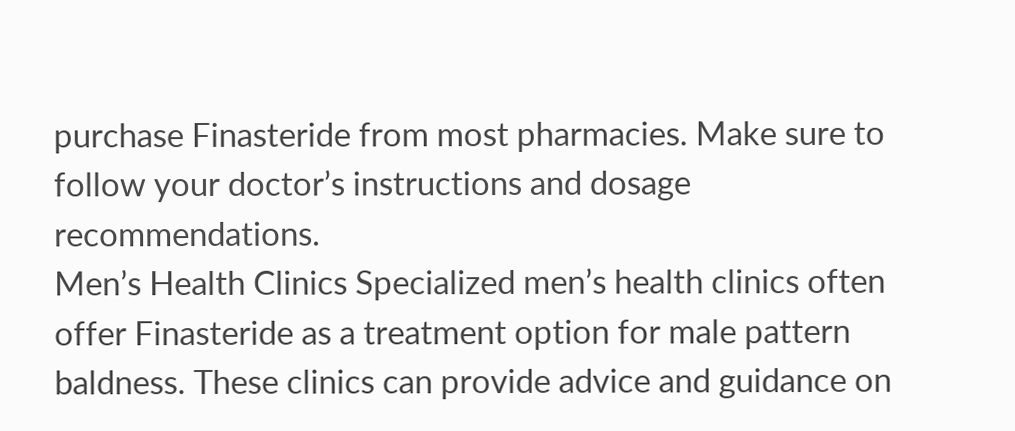purchase Finasteride from most pharmacies. Make sure to follow your doctor’s instructions and dosage recommendations.
Men’s Health Clinics Specialized men’s health clinics often offer Finasteride as a treatment option for male pattern baldness. These clinics can provide advice and guidance on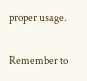proper usage.

Remember to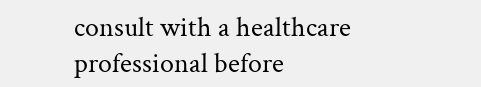consult with a healthcare professional before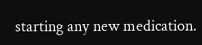starting any new medication.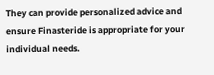They can provide personalized advice and ensure Finasteride is appropriate for your individual needs.